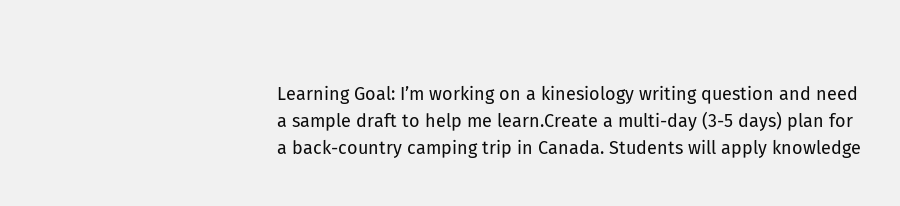Learning Goal: I’m working on a kinesiology writing question and need a sample draft to help me learn.Create a multi-day (3-5 days) plan for a back-country camping trip in Canada. Students will apply knowledge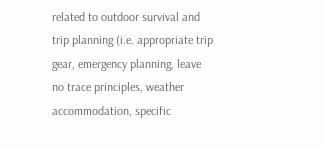related to outdoor survival and trip planning (i.e. appropriate trip gear, emergency planning, leave no trace principles, weather accommodation, specific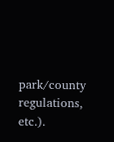park/county regulations, etc.).